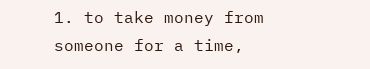1. to take money from someone for a time,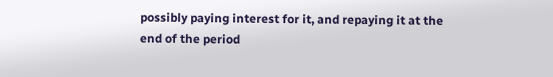possibly paying interest for it, and repaying it at the end of the period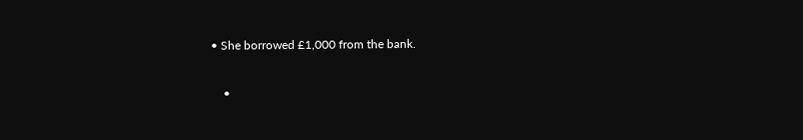• She borrowed £1,000 from the bank.

    •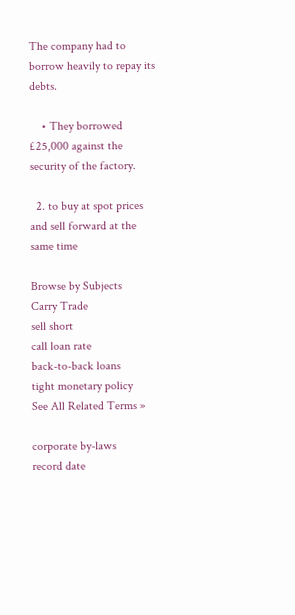The company had to borrow heavily to repay its debts.

    • They borrowed £25,000 against the security of the factory.

  2. to buy at spot prices and sell forward at the same time

Browse by Subjects
Carry Trade
sell short
call loan rate
back-to-back loans
tight monetary policy
See All Related Terms »

corporate by-laws
record date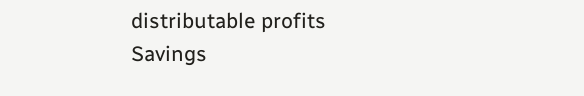distributable profits
Savings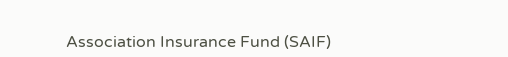Association Insurance Fund (SAIF)